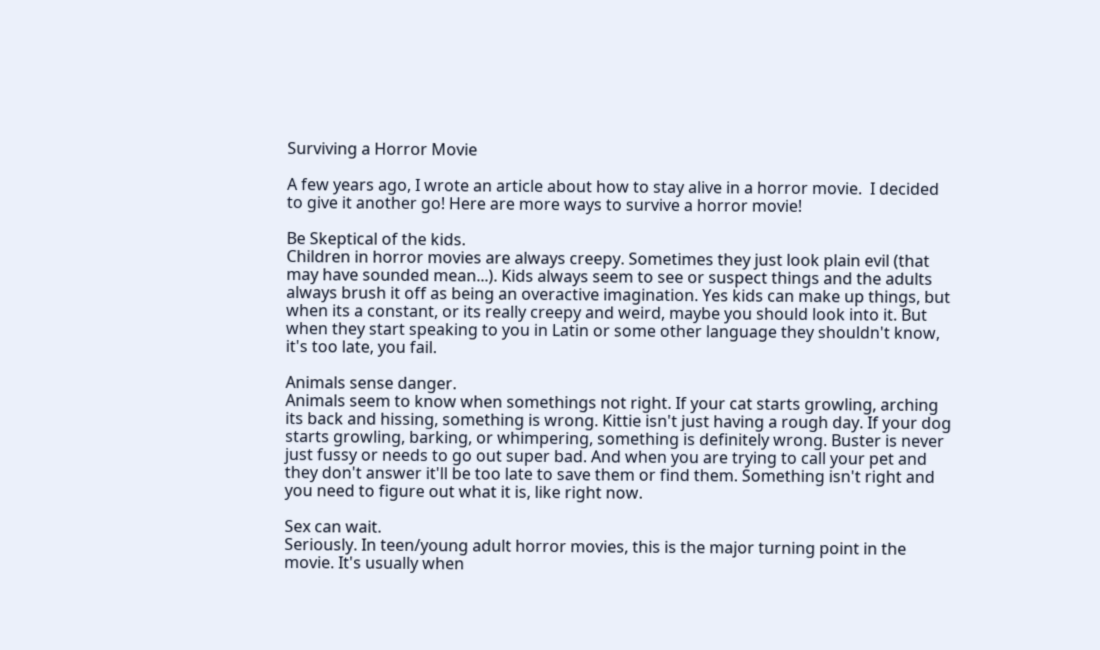Surviving a Horror Movie

A few years ago, I wrote an article about how to stay alive in a horror movie.  I decided to give it another go! Here are more ways to survive a horror movie!

Be Skeptical of the kids.
Children in horror movies are always creepy. Sometimes they just look plain evil (that may have sounded mean...). Kids always seem to see or suspect things and the adults always brush it off as being an overactive imagination. Yes kids can make up things, but when its a constant, or its really creepy and weird, maybe you should look into it. But when they start speaking to you in Latin or some other language they shouldn't know, it's too late, you fail.

Animals sense danger.
Animals seem to know when somethings not right. If your cat starts growling, arching its back and hissing, something is wrong. Kittie isn't just having a rough day. If your dog starts growling, barking, or whimpering, something is definitely wrong. Buster is never just fussy or needs to go out super bad. And when you are trying to call your pet and they don't answer it'll be too late to save them or find them. Something isn't right and you need to figure out what it is, like right now.

Sex can wait.
Seriously. In teen/young adult horror movies, this is the major turning point in the movie. It's usually when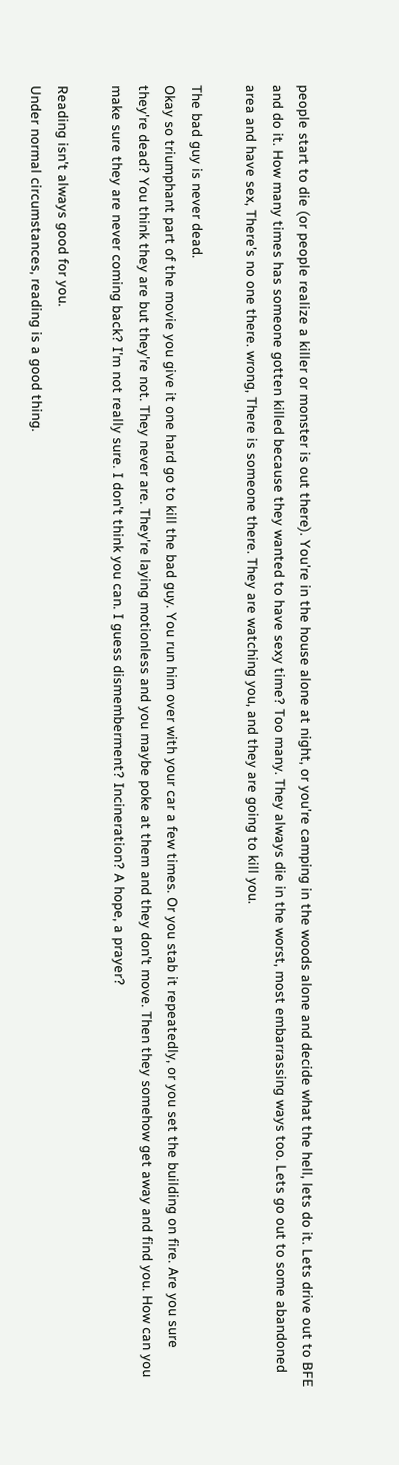people start to die (or people realize a killer or monster is out there). You're in the house alone at night, or you're camping in the woods alone and decide what the hell, lets do it. Lets drive out to BFE and do it. How many times has someone gotten killed because they wanted to have sexy time? Too many. They always die in the worst, most embarrassing ways too. Lets go out to some abandoned area and have sex, There's no one there. wrong, There is someone there. They are watching you, and they are going to kill you.

The bad guy is never dead.
Okay so triumphant part of the movie you give it one hard go to kill the bad guy. You run him over with your car a few times. Or you stab it repeatedly, or you set the building on fire. Are you sure they're dead? You think they are but they're not. They never are. They're laying motionless and you maybe poke at them and they don't move. Then they somehow get away and find you. How can you make sure they are never coming back? I'm not really sure. I don't think you can. I guess dismemberment? Incineration? A hope, a prayer?

Reading isn't always good for you.
Under normal circumstances, reading is a good thing.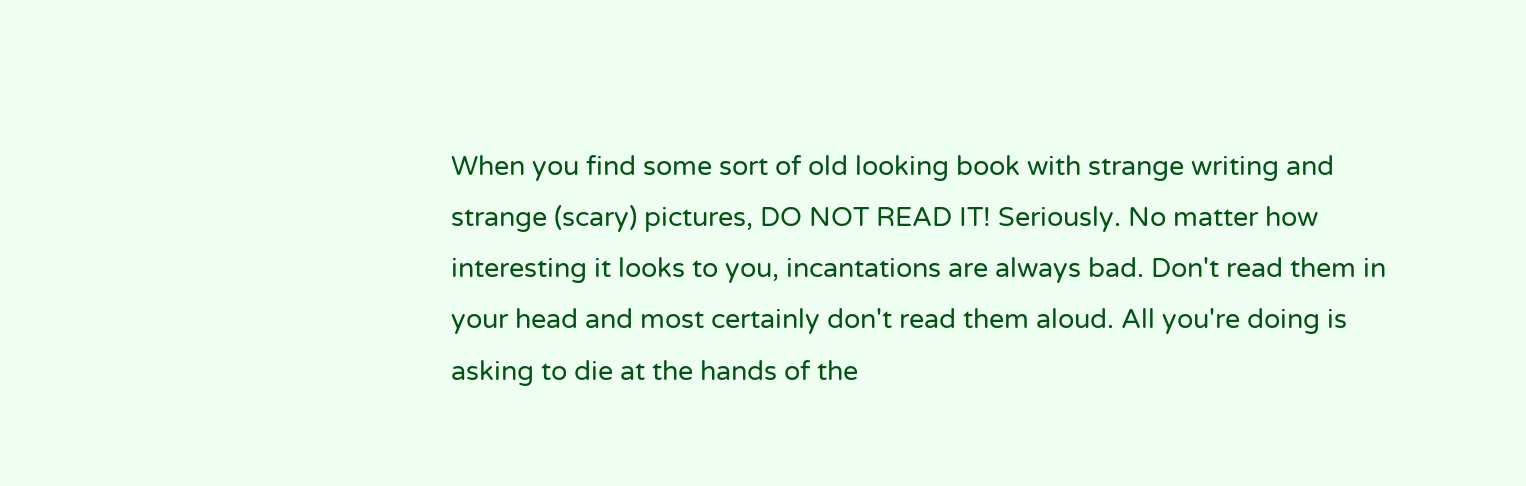When you find some sort of old looking book with strange writing and strange (scary) pictures, DO NOT READ IT! Seriously. No matter how interesting it looks to you, incantations are always bad. Don't read them in your head and most certainly don't read them aloud. All you're doing is asking to die at the hands of the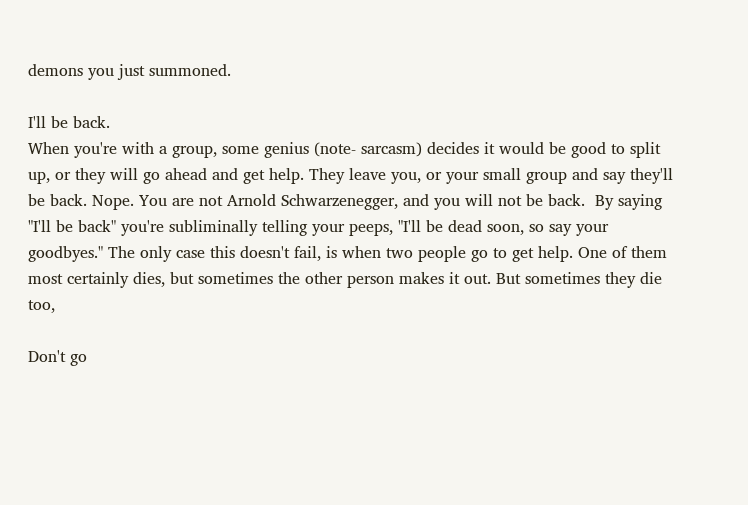demons you just summoned.

I'll be back.
When you're with a group, some genius (note- sarcasm) decides it would be good to split up, or they will go ahead and get help. They leave you, or your small group and say they'll be back. Nope. You are not Arnold Schwarzenegger, and you will not be back.  By saying "I'll be back" you're subliminally telling your peeps, "I'll be dead soon, so say your goodbyes." The only case this doesn't fail, is when two people go to get help. One of them most certainly dies, but sometimes the other person makes it out. But sometimes they die too,

Don't go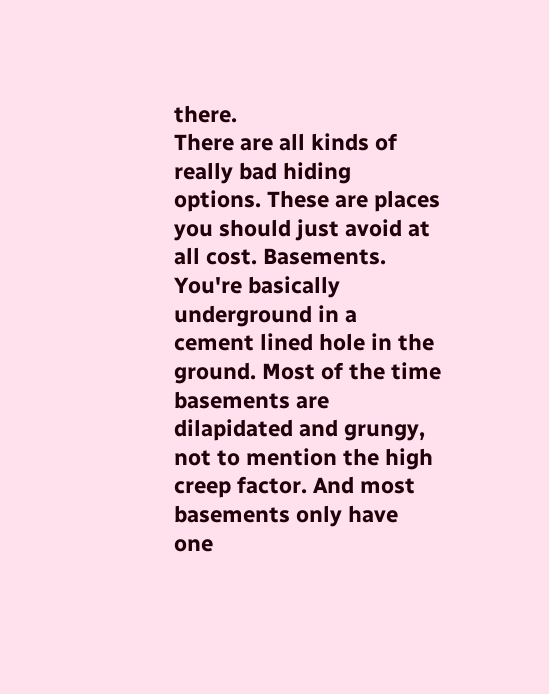there.
There are all kinds of really bad hiding options. These are places you should just avoid at all cost. Basements. You're basically underground in a cement lined hole in the ground. Most of the time basements are dilapidated and grungy, not to mention the high creep factor. And most basements only have one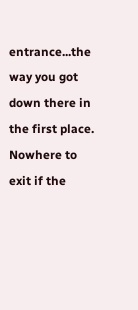entrance...the way you got down there in the first place. Nowhere to exit if the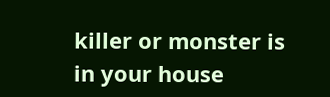killer or monster is in your house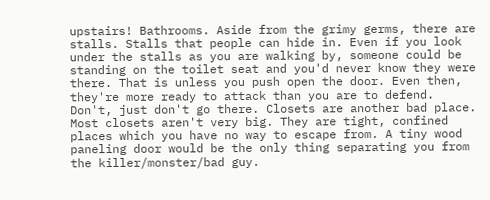upstairs! Bathrooms. Aside from the grimy germs, there are stalls. Stalls that people can hide in. Even if you look under the stalls as you are walking by, someone could be standing on the toilet seat and you'd never know they were there. That is unless you push open the door. Even then, they're more ready to attack than you are to defend. Don't, just don't go there. Closets are another bad place. Most closets aren't very big. They are tight, confined places which you have no way to escape from. A tiny wood paneling door would be the only thing separating you from the killer/monster/bad guy.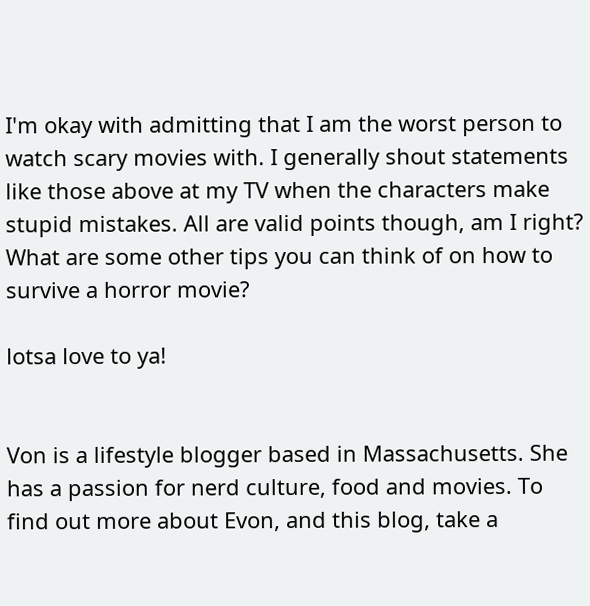I'm okay with admitting that I am the worst person to watch scary movies with. I generally shout statements like those above at my TV when the characters make stupid mistakes. All are valid points though, am I right? What are some other tips you can think of on how to survive a horror movie?

lotsa love to ya!


Von is a lifestyle blogger based in Massachusetts. She has a passion for nerd culture, food and movies. To find out more about Evon, and this blog, take a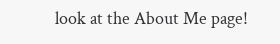look at the About Me page!